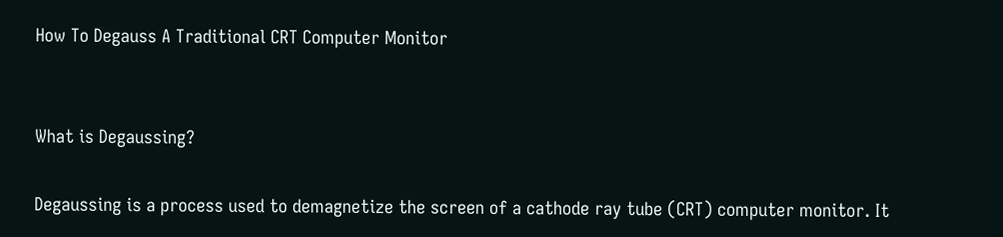How To Degauss A Traditional CRT Computer Monitor


What is Degaussing?

Degaussing is a process used to demagnetize the screen of a cathode ray tube (CRT) computer monitor. It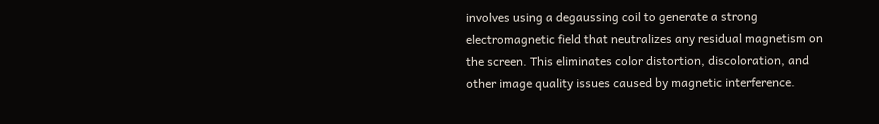involves using a degaussing coil to generate a strong electromagnetic field that neutralizes any residual magnetism on the screen. This eliminates color distortion, discoloration, and other image quality issues caused by magnetic interference.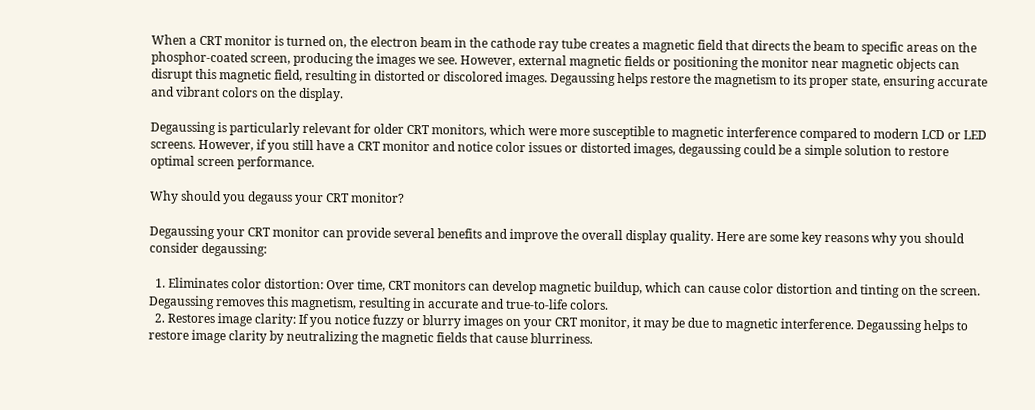When a CRT monitor is turned on, the electron beam in the cathode ray tube creates a magnetic field that directs the beam to specific areas on the phosphor-coated screen, producing the images we see. However, external magnetic fields or positioning the monitor near magnetic objects can disrupt this magnetic field, resulting in distorted or discolored images. Degaussing helps restore the magnetism to its proper state, ensuring accurate and vibrant colors on the display.

Degaussing is particularly relevant for older CRT monitors, which were more susceptible to magnetic interference compared to modern LCD or LED screens. However, if you still have a CRT monitor and notice color issues or distorted images, degaussing could be a simple solution to restore optimal screen performance.

Why should you degauss your CRT monitor?

Degaussing your CRT monitor can provide several benefits and improve the overall display quality. Here are some key reasons why you should consider degaussing:

  1. Eliminates color distortion: Over time, CRT monitors can develop magnetic buildup, which can cause color distortion and tinting on the screen. Degaussing removes this magnetism, resulting in accurate and true-to-life colors.
  2. Restores image clarity: If you notice fuzzy or blurry images on your CRT monitor, it may be due to magnetic interference. Degaussing helps to restore image clarity by neutralizing the magnetic fields that cause blurriness.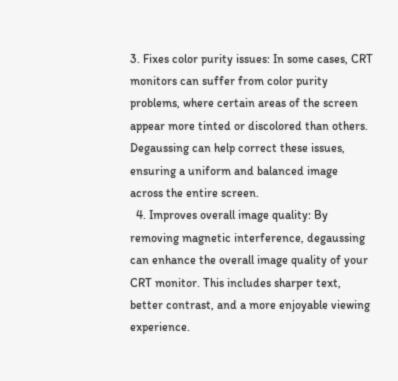3. Fixes color purity issues: In some cases, CRT monitors can suffer from color purity problems, where certain areas of the screen appear more tinted or discolored than others. Degaussing can help correct these issues, ensuring a uniform and balanced image across the entire screen.
  4. Improves overall image quality: By removing magnetic interference, degaussing can enhance the overall image quality of your CRT monitor. This includes sharper text, better contrast, and a more enjoyable viewing experience.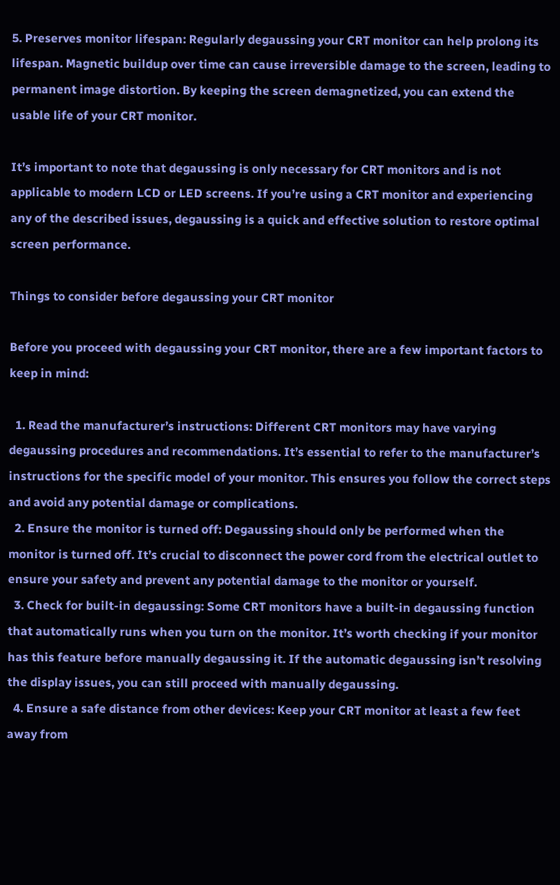5. Preserves monitor lifespan: Regularly degaussing your CRT monitor can help prolong its lifespan. Magnetic buildup over time can cause irreversible damage to the screen, leading to permanent image distortion. By keeping the screen demagnetized, you can extend the usable life of your CRT monitor.

It’s important to note that degaussing is only necessary for CRT monitors and is not applicable to modern LCD or LED screens. If you’re using a CRT monitor and experiencing any of the described issues, degaussing is a quick and effective solution to restore optimal screen performance.

Things to consider before degaussing your CRT monitor

Before you proceed with degaussing your CRT monitor, there are a few important factors to keep in mind:

  1. Read the manufacturer’s instructions: Different CRT monitors may have varying degaussing procedures and recommendations. It’s essential to refer to the manufacturer’s instructions for the specific model of your monitor. This ensures you follow the correct steps and avoid any potential damage or complications.
  2. Ensure the monitor is turned off: Degaussing should only be performed when the monitor is turned off. It’s crucial to disconnect the power cord from the electrical outlet to ensure your safety and prevent any potential damage to the monitor or yourself.
  3. Check for built-in degaussing: Some CRT monitors have a built-in degaussing function that automatically runs when you turn on the monitor. It’s worth checking if your monitor has this feature before manually degaussing it. If the automatic degaussing isn’t resolving the display issues, you can still proceed with manually degaussing.
  4. Ensure a safe distance from other devices: Keep your CRT monitor at least a few feet away from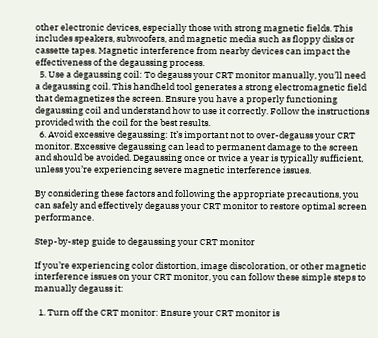other electronic devices, especially those with strong magnetic fields. This includes speakers, subwoofers, and magnetic media such as floppy disks or cassette tapes. Magnetic interference from nearby devices can impact the effectiveness of the degaussing process.
  5. Use a degaussing coil: To degauss your CRT monitor manually, you’ll need a degaussing coil. This handheld tool generates a strong electromagnetic field that demagnetizes the screen. Ensure you have a properly functioning degaussing coil and understand how to use it correctly. Follow the instructions provided with the coil for the best results.
  6. Avoid excessive degaussing: It’s important not to over-degauss your CRT monitor. Excessive degaussing can lead to permanent damage to the screen and should be avoided. Degaussing once or twice a year is typically sufficient, unless you’re experiencing severe magnetic interference issues.

By considering these factors and following the appropriate precautions, you can safely and effectively degauss your CRT monitor to restore optimal screen performance.

Step-by-step guide to degaussing your CRT monitor

If you’re experiencing color distortion, image discoloration, or other magnetic interference issues on your CRT monitor, you can follow these simple steps to manually degauss it:

  1. Turn off the CRT monitor: Ensure your CRT monitor is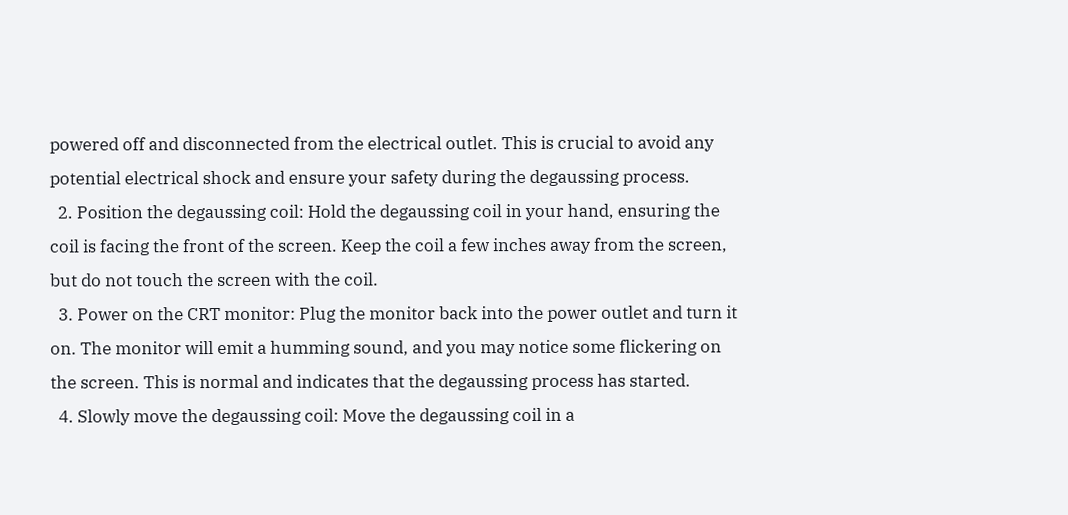powered off and disconnected from the electrical outlet. This is crucial to avoid any potential electrical shock and ensure your safety during the degaussing process.
  2. Position the degaussing coil: Hold the degaussing coil in your hand, ensuring the coil is facing the front of the screen. Keep the coil a few inches away from the screen, but do not touch the screen with the coil.
  3. Power on the CRT monitor: Plug the monitor back into the power outlet and turn it on. The monitor will emit a humming sound, and you may notice some flickering on the screen. This is normal and indicates that the degaussing process has started.
  4. Slowly move the degaussing coil: Move the degaussing coil in a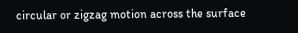circular or zigzag motion across the surface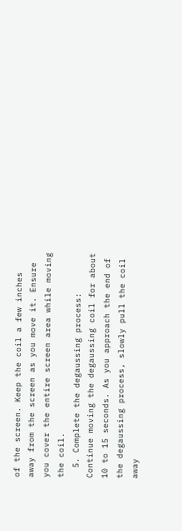of the screen. Keep the coil a few inches away from the screen as you move it. Ensure you cover the entire screen area while moving the coil.
  5. Complete the degaussing process: Continue moving the degaussing coil for about 10 to 15 seconds. As you approach the end of the degaussing process, slowly pull the coil away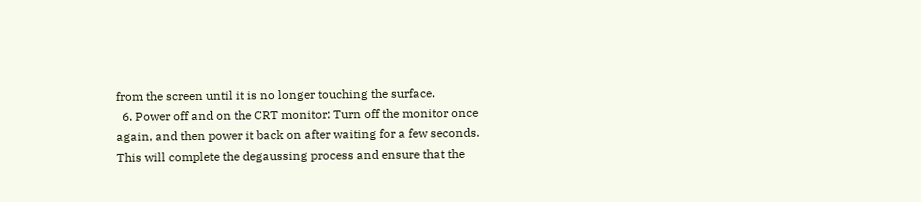from the screen until it is no longer touching the surface.
  6. Power off and on the CRT monitor: Turn off the monitor once again, and then power it back on after waiting for a few seconds. This will complete the degaussing process and ensure that the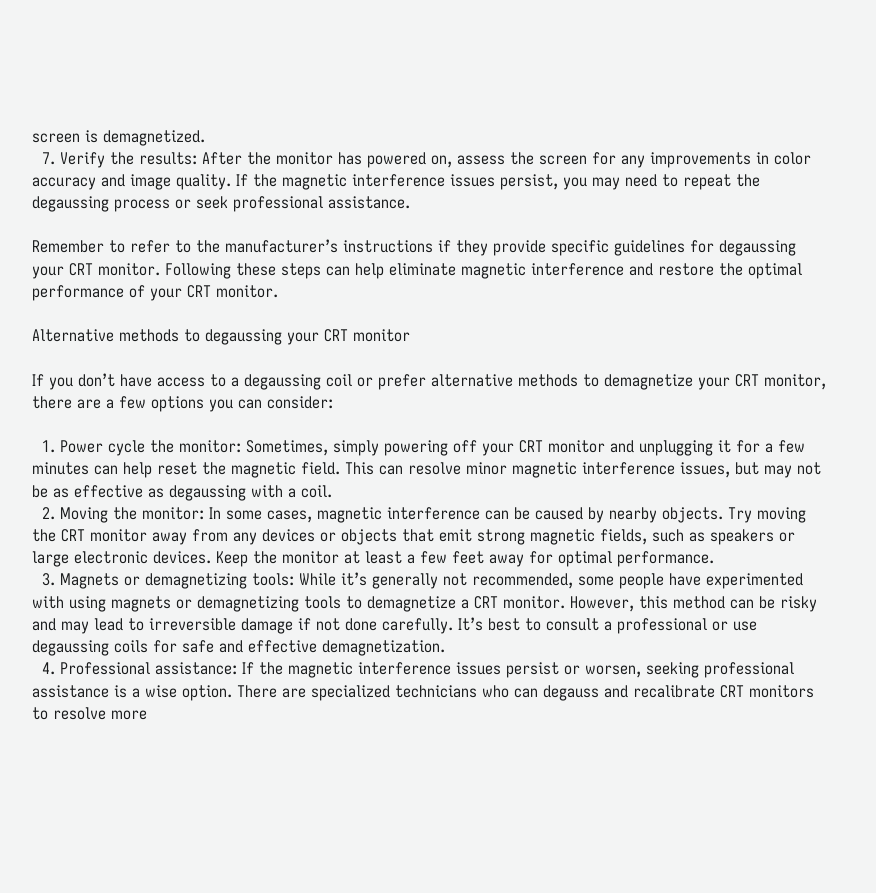screen is demagnetized.
  7. Verify the results: After the monitor has powered on, assess the screen for any improvements in color accuracy and image quality. If the magnetic interference issues persist, you may need to repeat the degaussing process or seek professional assistance.

Remember to refer to the manufacturer’s instructions if they provide specific guidelines for degaussing your CRT monitor. Following these steps can help eliminate magnetic interference and restore the optimal performance of your CRT monitor.

Alternative methods to degaussing your CRT monitor

If you don’t have access to a degaussing coil or prefer alternative methods to demagnetize your CRT monitor, there are a few options you can consider:

  1. Power cycle the monitor: Sometimes, simply powering off your CRT monitor and unplugging it for a few minutes can help reset the magnetic field. This can resolve minor magnetic interference issues, but may not be as effective as degaussing with a coil.
  2. Moving the monitor: In some cases, magnetic interference can be caused by nearby objects. Try moving the CRT monitor away from any devices or objects that emit strong magnetic fields, such as speakers or large electronic devices. Keep the monitor at least a few feet away for optimal performance.
  3. Magnets or demagnetizing tools: While it’s generally not recommended, some people have experimented with using magnets or demagnetizing tools to demagnetize a CRT monitor. However, this method can be risky and may lead to irreversible damage if not done carefully. It’s best to consult a professional or use degaussing coils for safe and effective demagnetization.
  4. Professional assistance: If the magnetic interference issues persist or worsen, seeking professional assistance is a wise option. There are specialized technicians who can degauss and recalibrate CRT monitors to resolve more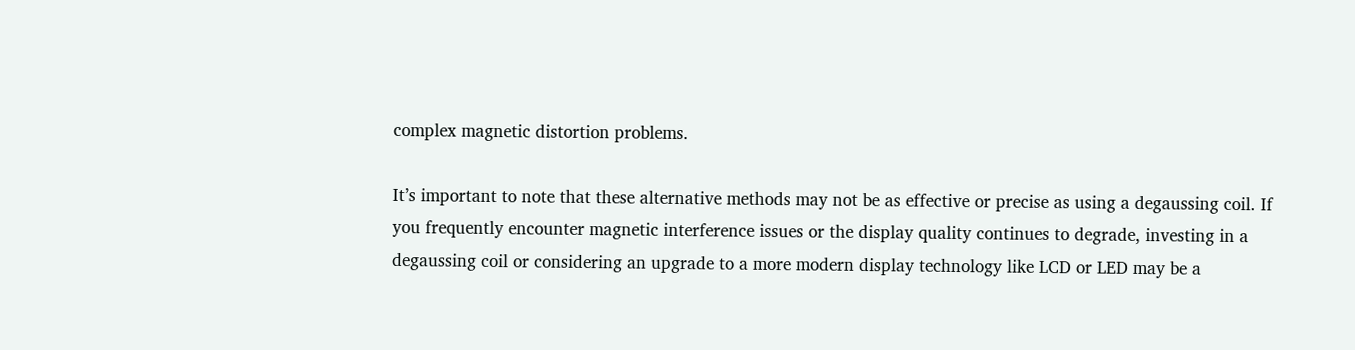complex magnetic distortion problems.

It’s important to note that these alternative methods may not be as effective or precise as using a degaussing coil. If you frequently encounter magnetic interference issues or the display quality continues to degrade, investing in a degaussing coil or considering an upgrade to a more modern display technology like LCD or LED may be a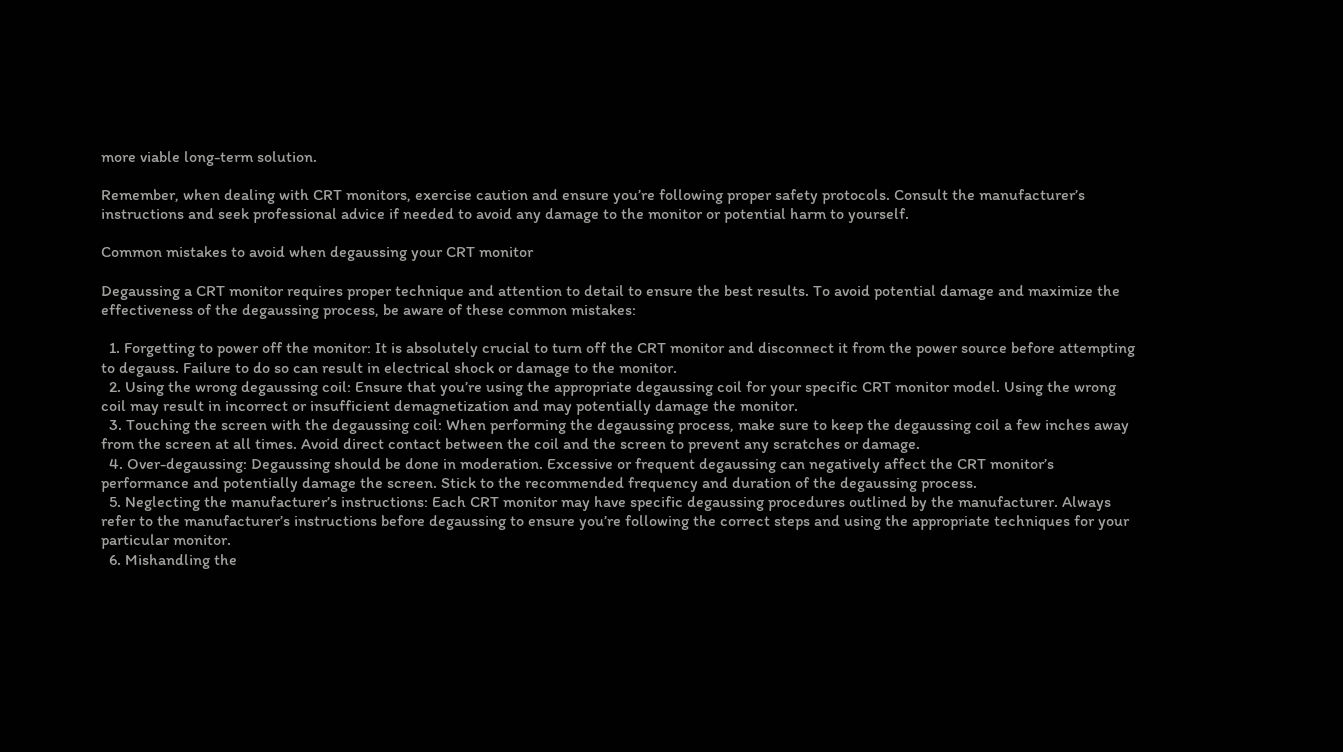more viable long-term solution.

Remember, when dealing with CRT monitors, exercise caution and ensure you’re following proper safety protocols. Consult the manufacturer’s instructions and seek professional advice if needed to avoid any damage to the monitor or potential harm to yourself.

Common mistakes to avoid when degaussing your CRT monitor

Degaussing a CRT monitor requires proper technique and attention to detail to ensure the best results. To avoid potential damage and maximize the effectiveness of the degaussing process, be aware of these common mistakes:

  1. Forgetting to power off the monitor: It is absolutely crucial to turn off the CRT monitor and disconnect it from the power source before attempting to degauss. Failure to do so can result in electrical shock or damage to the monitor.
  2. Using the wrong degaussing coil: Ensure that you’re using the appropriate degaussing coil for your specific CRT monitor model. Using the wrong coil may result in incorrect or insufficient demagnetization and may potentially damage the monitor.
  3. Touching the screen with the degaussing coil: When performing the degaussing process, make sure to keep the degaussing coil a few inches away from the screen at all times. Avoid direct contact between the coil and the screen to prevent any scratches or damage.
  4. Over-degaussing: Degaussing should be done in moderation. Excessive or frequent degaussing can negatively affect the CRT monitor’s performance and potentially damage the screen. Stick to the recommended frequency and duration of the degaussing process.
  5. Neglecting the manufacturer’s instructions: Each CRT monitor may have specific degaussing procedures outlined by the manufacturer. Always refer to the manufacturer’s instructions before degaussing to ensure you’re following the correct steps and using the appropriate techniques for your particular monitor.
  6. Mishandling the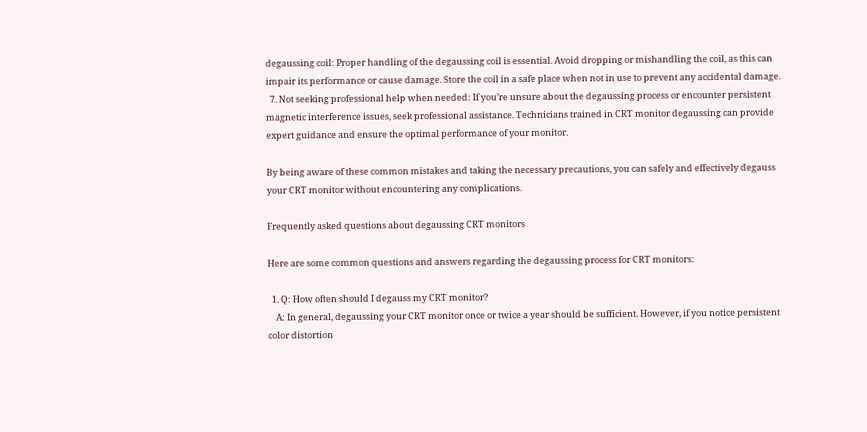degaussing coil: Proper handling of the degaussing coil is essential. Avoid dropping or mishandling the coil, as this can impair its performance or cause damage. Store the coil in a safe place when not in use to prevent any accidental damage.
  7. Not seeking professional help when needed: If you’re unsure about the degaussing process or encounter persistent magnetic interference issues, seek professional assistance. Technicians trained in CRT monitor degaussing can provide expert guidance and ensure the optimal performance of your monitor.

By being aware of these common mistakes and taking the necessary precautions, you can safely and effectively degauss your CRT monitor without encountering any complications.

Frequently asked questions about degaussing CRT monitors

Here are some common questions and answers regarding the degaussing process for CRT monitors:

  1. Q: How often should I degauss my CRT monitor?
    A: In general, degaussing your CRT monitor once or twice a year should be sufficient. However, if you notice persistent color distortion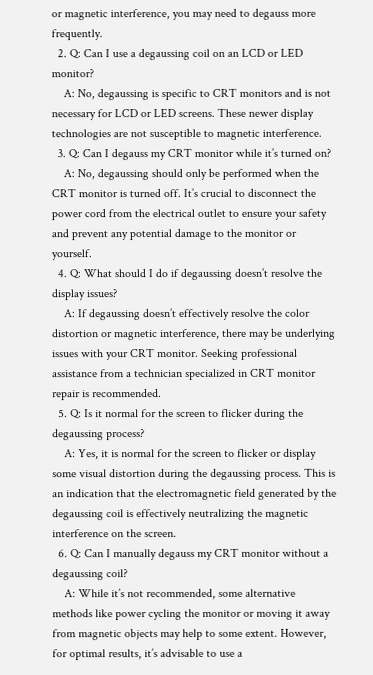or magnetic interference, you may need to degauss more frequently.
  2. Q: Can I use a degaussing coil on an LCD or LED monitor?
    A: No, degaussing is specific to CRT monitors and is not necessary for LCD or LED screens. These newer display technologies are not susceptible to magnetic interference.
  3. Q: Can I degauss my CRT monitor while it’s turned on?
    A: No, degaussing should only be performed when the CRT monitor is turned off. It’s crucial to disconnect the power cord from the electrical outlet to ensure your safety and prevent any potential damage to the monitor or yourself.
  4. Q: What should I do if degaussing doesn’t resolve the display issues?
    A: If degaussing doesn’t effectively resolve the color distortion or magnetic interference, there may be underlying issues with your CRT monitor. Seeking professional assistance from a technician specialized in CRT monitor repair is recommended.
  5. Q: Is it normal for the screen to flicker during the degaussing process?
    A: Yes, it is normal for the screen to flicker or display some visual distortion during the degaussing process. This is an indication that the electromagnetic field generated by the degaussing coil is effectively neutralizing the magnetic interference on the screen.
  6. Q: Can I manually degauss my CRT monitor without a degaussing coil?
    A: While it’s not recommended, some alternative methods like power cycling the monitor or moving it away from magnetic objects may help to some extent. However, for optimal results, it’s advisable to use a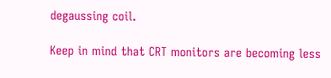degaussing coil.

Keep in mind that CRT monitors are becoming less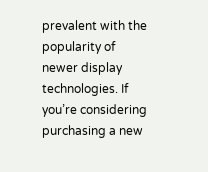prevalent with the popularity of newer display technologies. If you’re considering purchasing a new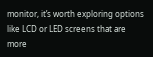monitor, it’s worth exploring options like LCD or LED screens that are more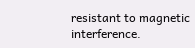resistant to magnetic interference.